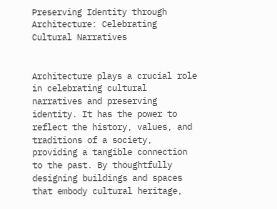Preserving Identity through Architecture: Celebrating Cultural Narratives


Architecture plays a crucial role in celebrating cultural narratives and preserving identity. It has the power to reflect the history, values, and traditions of a society, providing a tangible connection to the past. By thoughtfully designing buildings and spaces that embody cultural heritage,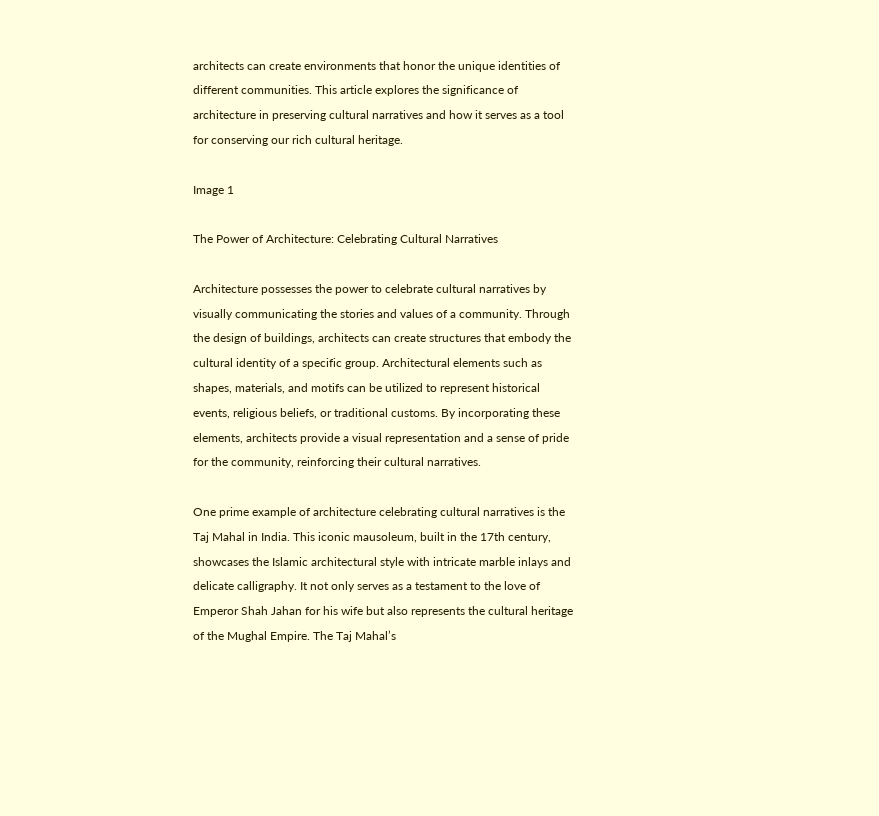architects can create environments that honor the unique identities of different communities. This article explores the significance of architecture in preserving cultural narratives and how it serves as a tool for conserving our rich cultural heritage.

Image 1

The Power of Architecture: Celebrating Cultural Narratives

Architecture possesses the power to celebrate cultural narratives by visually communicating the stories and values of a community. Through the design of buildings, architects can create structures that embody the cultural identity of a specific group. Architectural elements such as shapes, materials, and motifs can be utilized to represent historical events, religious beliefs, or traditional customs. By incorporating these elements, architects provide a visual representation and a sense of pride for the community, reinforcing their cultural narratives.

One prime example of architecture celebrating cultural narratives is the Taj Mahal in India. This iconic mausoleum, built in the 17th century, showcases the Islamic architectural style with intricate marble inlays and delicate calligraphy. It not only serves as a testament to the love of Emperor Shah Jahan for his wife but also represents the cultural heritage of the Mughal Empire. The Taj Mahal’s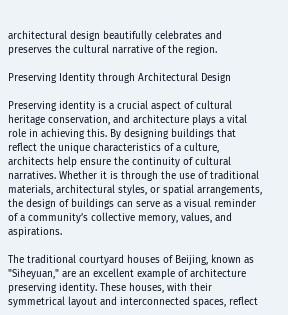architectural design beautifully celebrates and preserves the cultural narrative of the region.

Preserving Identity through Architectural Design

Preserving identity is a crucial aspect of cultural heritage conservation, and architecture plays a vital role in achieving this. By designing buildings that reflect the unique characteristics of a culture, architects help ensure the continuity of cultural narratives. Whether it is through the use of traditional materials, architectural styles, or spatial arrangements, the design of buildings can serve as a visual reminder of a community’s collective memory, values, and aspirations.

The traditional courtyard houses of Beijing, known as "Siheyuan," are an excellent example of architecture preserving identity. These houses, with their symmetrical layout and interconnected spaces, reflect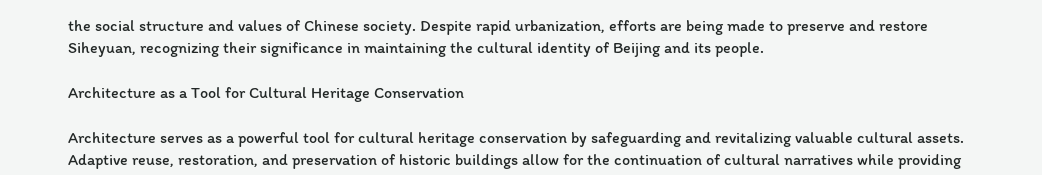the social structure and values of Chinese society. Despite rapid urbanization, efforts are being made to preserve and restore Siheyuan, recognizing their significance in maintaining the cultural identity of Beijing and its people.

Architecture as a Tool for Cultural Heritage Conservation

Architecture serves as a powerful tool for cultural heritage conservation by safeguarding and revitalizing valuable cultural assets. Adaptive reuse, restoration, and preservation of historic buildings allow for the continuation of cultural narratives while providing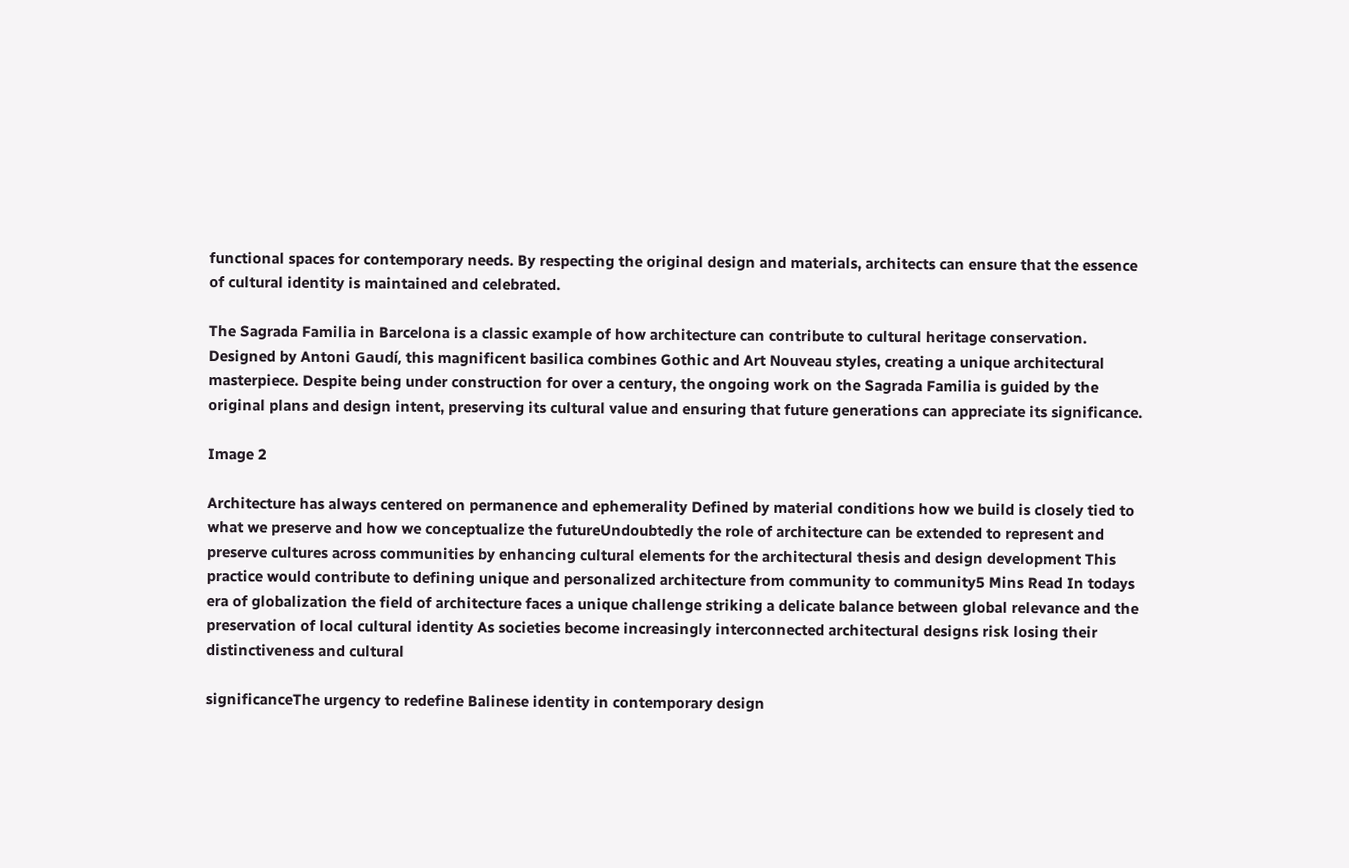functional spaces for contemporary needs. By respecting the original design and materials, architects can ensure that the essence of cultural identity is maintained and celebrated.

The Sagrada Familia in Barcelona is a classic example of how architecture can contribute to cultural heritage conservation. Designed by Antoni Gaudí, this magnificent basilica combines Gothic and Art Nouveau styles, creating a unique architectural masterpiece. Despite being under construction for over a century, the ongoing work on the Sagrada Familia is guided by the original plans and design intent, preserving its cultural value and ensuring that future generations can appreciate its significance.

Image 2

Architecture has always centered on permanence and ephemerality Defined by material conditions how we build is closely tied to what we preserve and how we conceptualize the futureUndoubtedly the role of architecture can be extended to represent and preserve cultures across communities by enhancing cultural elements for the architectural thesis and design development This practice would contribute to defining unique and personalized architecture from community to community5 Mins Read In todays era of globalization the field of architecture faces a unique challenge striking a delicate balance between global relevance and the preservation of local cultural identity As societies become increasingly interconnected architectural designs risk losing their distinctiveness and cultural

significanceThe urgency to redefine Balinese identity in contemporary design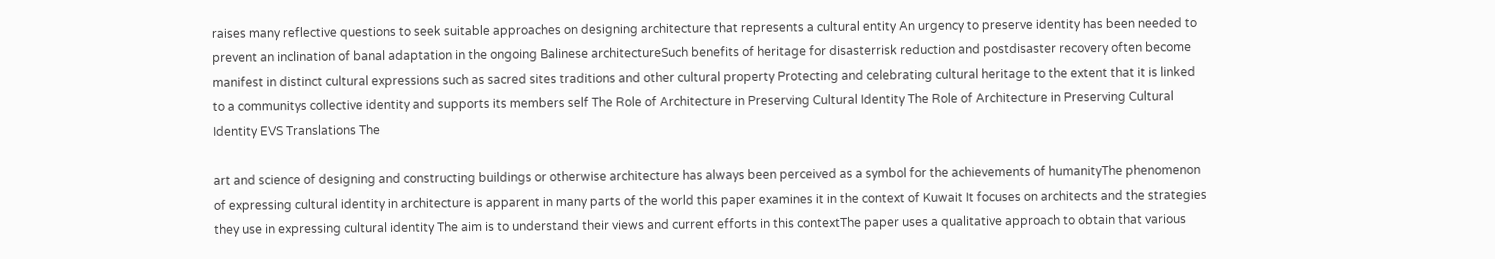raises many reflective questions to seek suitable approaches on designing architecture that represents a cultural entity An urgency to preserve identity has been needed to prevent an inclination of banal adaptation in the ongoing Balinese architectureSuch benefits of heritage for disasterrisk reduction and postdisaster recovery often become manifest in distinct cultural expressions such as sacred sites traditions and other cultural property Protecting and celebrating cultural heritage to the extent that it is linked to a communitys collective identity and supports its members self The Role of Architecture in Preserving Cultural Identity The Role of Architecture in Preserving Cultural Identity EVS Translations The

art and science of designing and constructing buildings or otherwise architecture has always been perceived as a symbol for the achievements of humanityThe phenomenon of expressing cultural identity in architecture is apparent in many parts of the world this paper examines it in the context of Kuwait It focuses on architects and the strategies they use in expressing cultural identity The aim is to understand their views and current efforts in this contextThe paper uses a qualitative approach to obtain that various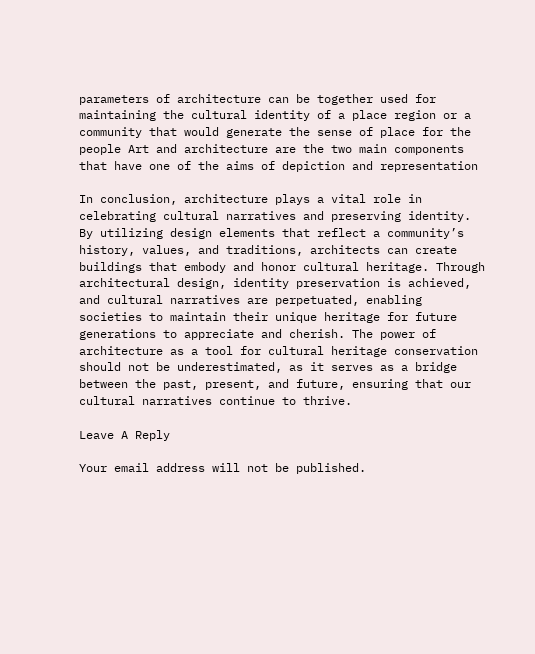parameters of architecture can be together used for maintaining the cultural identity of a place region or a community that would generate the sense of place for the people Art and architecture are the two main components that have one of the aims of depiction and representation

In conclusion, architecture plays a vital role in celebrating cultural narratives and preserving identity. By utilizing design elements that reflect a community’s history, values, and traditions, architects can create buildings that embody and honor cultural heritage. Through architectural design, identity preservation is achieved, and cultural narratives are perpetuated, enabling societies to maintain their unique heritage for future generations to appreciate and cherish. The power of architecture as a tool for cultural heritage conservation should not be underestimated, as it serves as a bridge between the past, present, and future, ensuring that our cultural narratives continue to thrive.

Leave A Reply

Your email address will not be published.